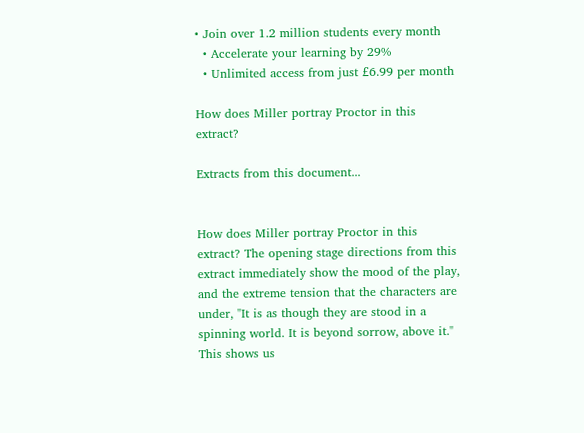• Join over 1.2 million students every month
  • Accelerate your learning by 29%
  • Unlimited access from just £6.99 per month

How does Miller portray Proctor in this extract?

Extracts from this document...


How does Miller portray Proctor in this extract? The opening stage directions from this extract immediately show the mood of the play, and the extreme tension that the characters are under, "It is as though they are stood in a spinning world. It is beyond sorrow, above it." This shows us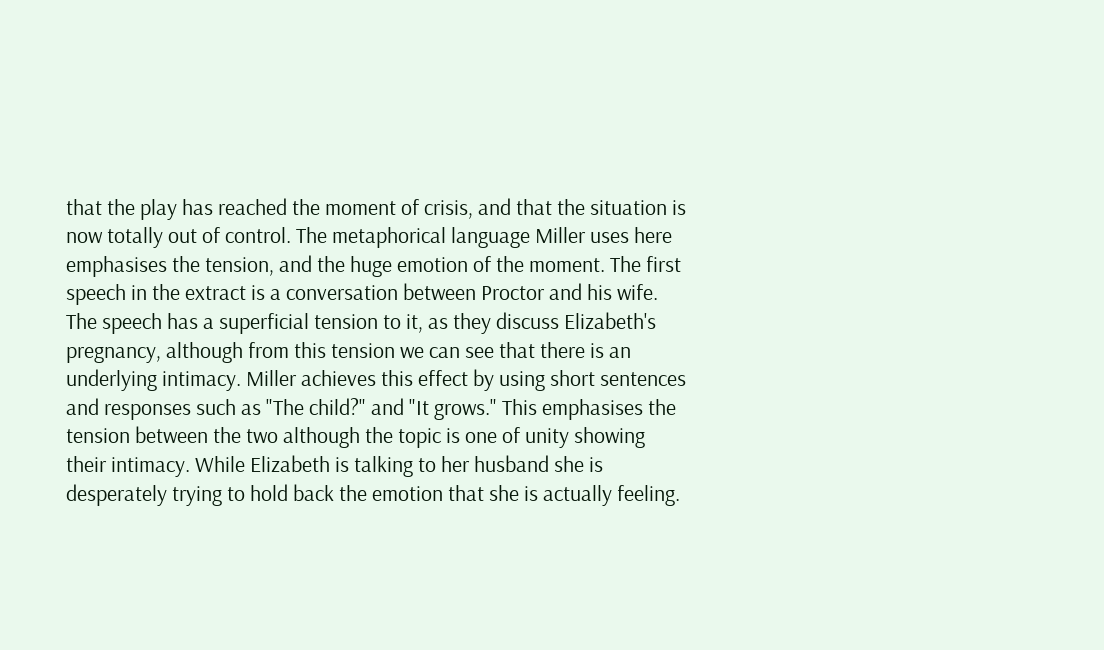that the play has reached the moment of crisis, and that the situation is now totally out of control. The metaphorical language Miller uses here emphasises the tension, and the huge emotion of the moment. The first speech in the extract is a conversation between Proctor and his wife. The speech has a superficial tension to it, as they discuss Elizabeth's pregnancy, although from this tension we can see that there is an underlying intimacy. Miller achieves this effect by using short sentences and responses such as "The child?" and "It grows." This emphasises the tension between the two although the topic is one of unity showing their intimacy. While Elizabeth is talking to her husband she is desperately trying to hold back the emotion that she is actually feeling.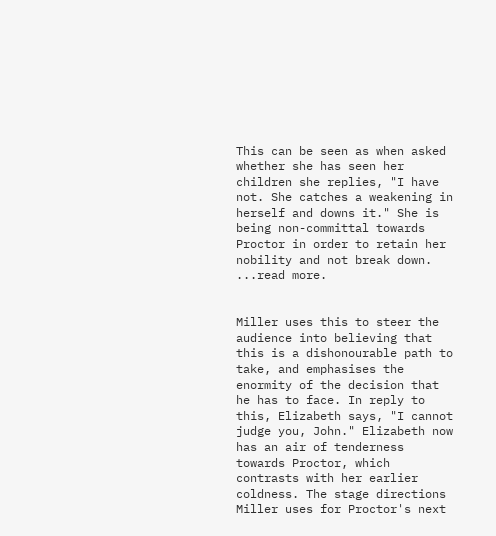This can be seen as when asked whether she has seen her children she replies, "I have not. She catches a weakening in herself and downs it." She is being non-committal towards Proctor in order to retain her nobility and not break down. ...read more.


Miller uses this to steer the audience into believing that this is a dishonourable path to take, and emphasises the enormity of the decision that he has to face. In reply to this, Elizabeth says, "I cannot judge you, John." Elizabeth now has an air of tenderness towards Proctor, which contrasts with her earlier coldness. The stage directions Miller uses for Proctor's next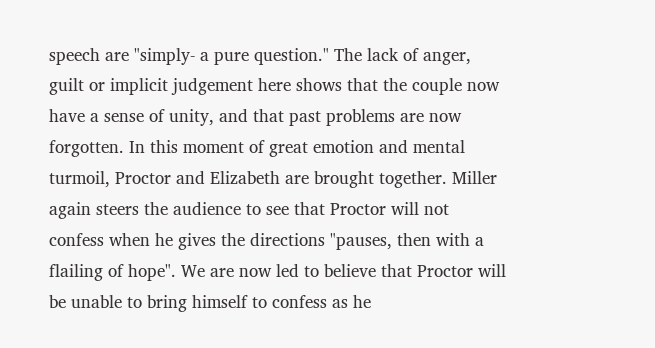speech are "simply- a pure question." The lack of anger, guilt or implicit judgement here shows that the couple now have a sense of unity, and that past problems are now forgotten. In this moment of great emotion and mental turmoil, Proctor and Elizabeth are brought together. Miller again steers the audience to see that Proctor will not confess when he gives the directions "pauses, then with a flailing of hope". We are now led to believe that Proctor will be unable to bring himself to confess as he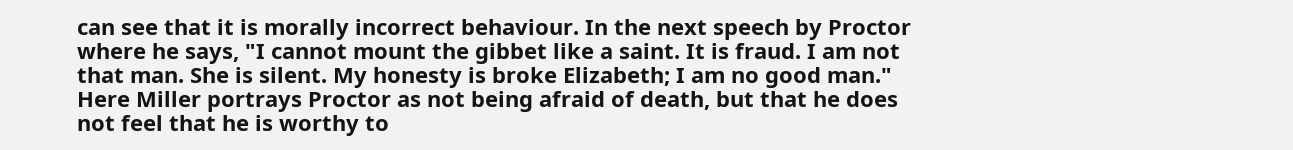can see that it is morally incorrect behaviour. In the next speech by Proctor where he says, "I cannot mount the gibbet like a saint. It is fraud. I am not that man. She is silent. My honesty is broke Elizabeth; I am no good man." Here Miller portrays Proctor as not being afraid of death, but that he does not feel that he is worthy to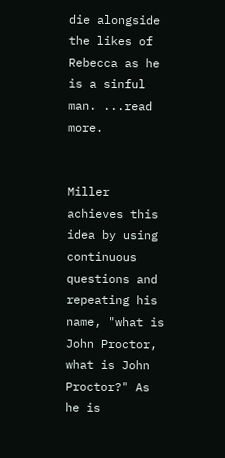die alongside the likes of Rebecca as he is a sinful man. ...read more.


Miller achieves this idea by using continuous questions and repeating his name, "what is John Proctor, what is John Proctor?" As he is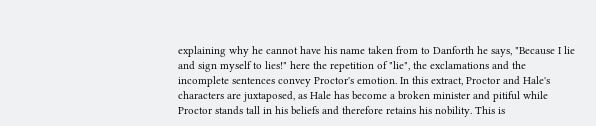explaining why he cannot have his name taken from to Danforth he says, "Because I lie and sign myself to lies!" here the repetition of "lie", the exclamations and the incomplete sentences convey Proctor's emotion. In this extract, Proctor and Hale's characters are juxtaposed, as Hale has become a broken minister and pitiful while Proctor stands tall in his beliefs and therefore retains his nobility. This is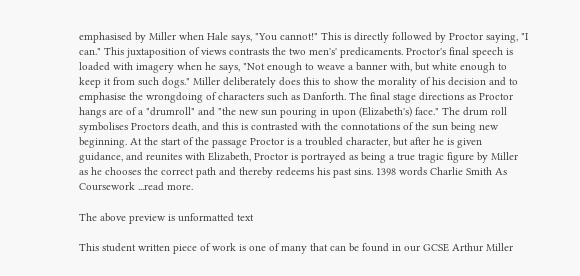emphasised by Miller when Hale says, "You cannot!" This is directly followed by Proctor saying, "I can." This juxtaposition of views contrasts the two men's' predicaments. Proctor's final speech is loaded with imagery when he says, "Not enough to weave a banner with, but white enough to keep it from such dogs." Miller deliberately does this to show the morality of his decision and to emphasise the wrongdoing of characters such as Danforth. The final stage directions as Proctor hangs are of a "drumroll" and "the new sun pouring in upon (Elizabeth's) face." The drum roll symbolises Proctors death, and this is contrasted with the connotations of the sun being new beginning. At the start of the passage Proctor is a troubled character, but after he is given guidance, and reunites with Elizabeth, Proctor is portrayed as being a true tragic figure by Miller as he chooses the correct path and thereby redeems his past sins. 1398 words Charlie Smith As Coursework ...read more.

The above preview is unformatted text

This student written piece of work is one of many that can be found in our GCSE Arthur Miller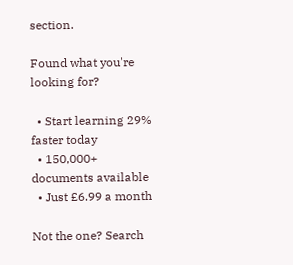section.

Found what you're looking for?

  • Start learning 29% faster today
  • 150,000+ documents available
  • Just £6.99 a month

Not the one? Search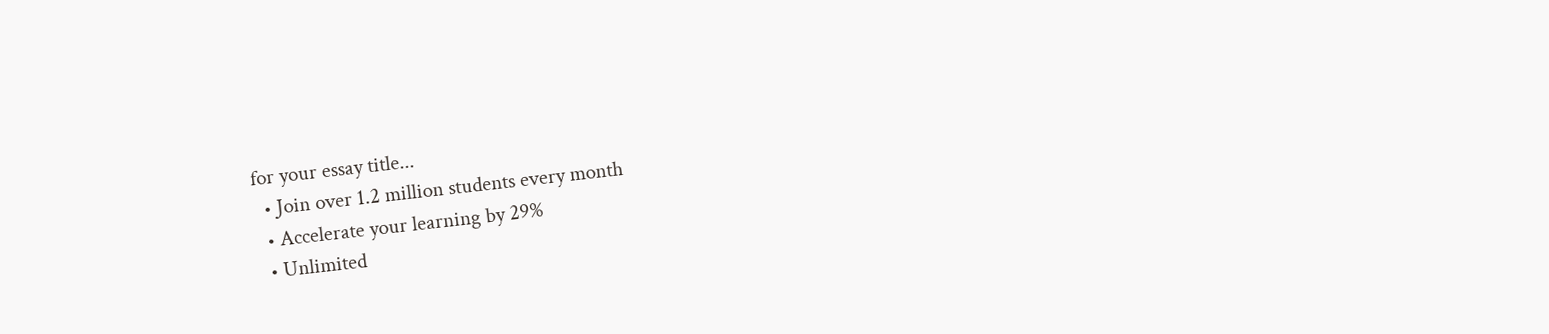for your essay title...
  • Join over 1.2 million students every month
  • Accelerate your learning by 29%
  • Unlimited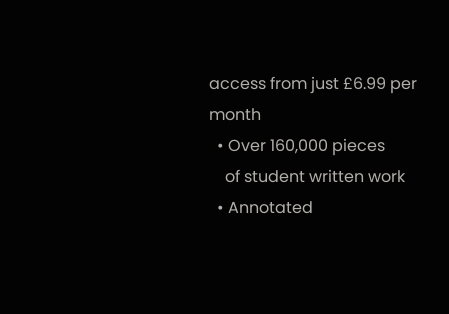access from just £6.99 per month
  • Over 160,000 pieces
    of student written work
  • Annotated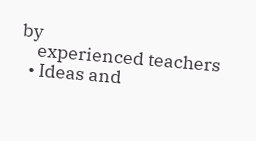by
    experienced teachers
  • Ideas and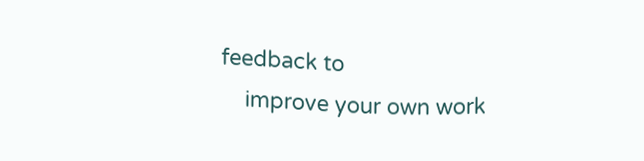feedback to
    improve your own work